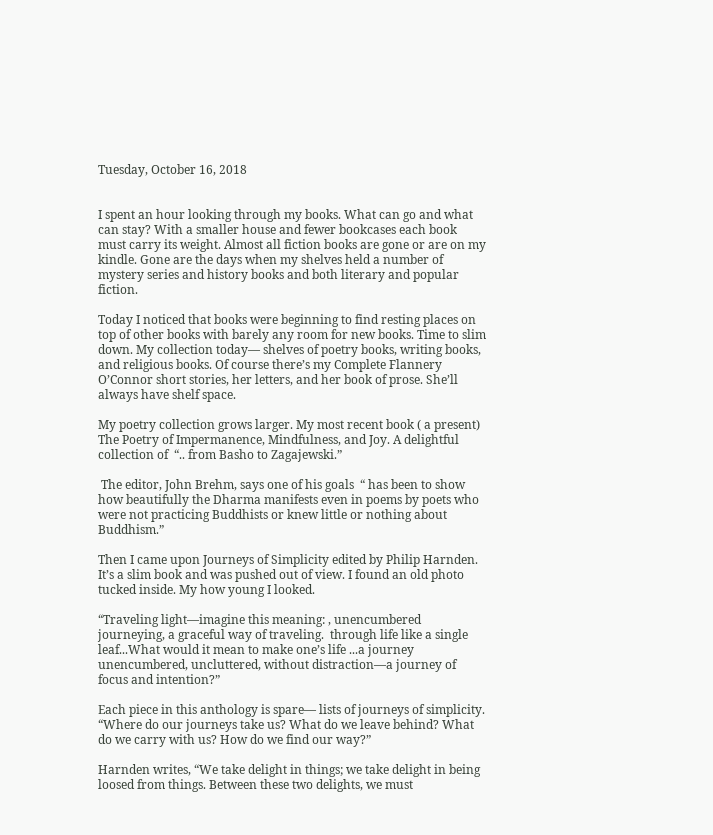Tuesday, October 16, 2018


I spent an hour looking through my books. What can go and what can stay? With a smaller house and fewer bookcases each book must carry its weight. Almost all fiction books are gone or are on my kindle. Gone are the days when my shelves held a number of mystery series and history books and both literary and popular fiction.

Today I noticed that books were beginning to find resting places on top of other books with barely any room for new books. Time to slim down. My collection today— shelves of poetry books, writing books, and religious books. Of course there’s my Complete Flannery O’Connor short stories, her letters, and her book of prose. She’ll always have shelf space.

My poetry collection grows larger. My most recent book ( a present) The Poetry of Impermanence, Mindfulness, and Joy. A delightful collection of  “.. from Basho to Zagajewski.”

 The editor, John Brehm, says one of his goals  “ has been to show how beautifully the Dharma manifests even in poems by poets who were not practicing Buddhists or knew little or nothing about Buddhism.”

Then I came upon Journeys of Simplicity edited by Philip Harnden. It’s a slim book and was pushed out of view. I found an old photo tucked inside. My how young I looked.

“Traveling light—imagine this meaning: , unencumbered journeying, a graceful way of traveling.  through life like a single leaf...What would it mean to make one’s life ...a journey unencumbered, uncluttered, without distraction—a journey of focus and intention?”

Each piece in this anthology is spare— lists of journeys of simplicity. “Where do our journeys take us? What do we leave behind? What do we carry with us? How do we find our way?”

Harnden writes, “We take delight in things; we take delight in being loosed from things. Between these two delights, we must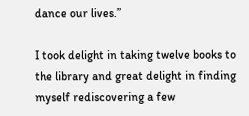dance our lives.”

I took delight in taking twelve books to the library and great delight in finding myself rediscovering a few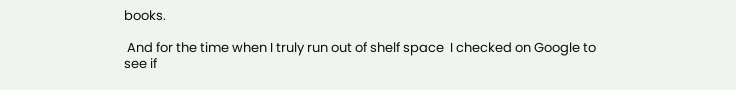books.

 And for the time when I truly run out of shelf space  I checked on Google to see if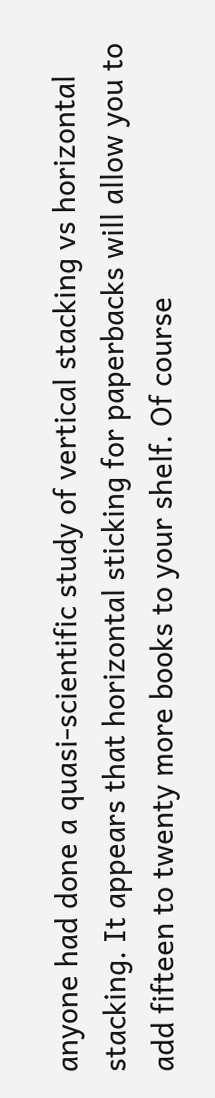anyone had done a quasi-scientific study of vertical stacking vs horizontal stacking. It appears that horizontal sticking for paperbacks will allow you to add fifteen to twenty more books to your shelf. Of course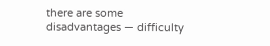there are some disadvantages — difficulty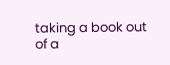taking a book out of a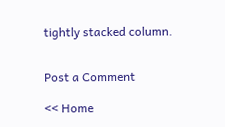tightly stacked column.


Post a Comment

<< Home